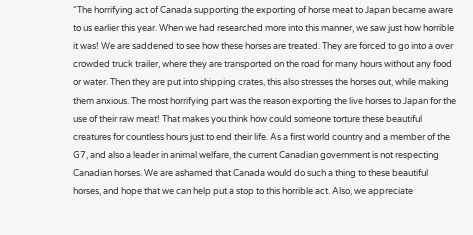“The horrifying act of Canada supporting the exporting of horse meat to Japan became aware to us earlier this year. When we had researched more into this manner, we saw just how horrible it was! We are saddened to see how these horses are treated. They are forced to go into a over crowded truck trailer, where they are transported on the road for many hours without any food or water. Then they are put into shipping crates, this also stresses the horses out, while making them anxious. The most horrifying part was the reason exporting the live horses to Japan for the use of their raw meat! That makes you think how could someone torture these beautiful creatures for countless hours just to end their life. As a first world country and a member of the G7, and also a leader in animal welfare, the current Canadian government is not respecting Canadian horses. We are ashamed that Canada would do such a thing to these beautiful horses, and hope that we can help put a stop to this horrible act. Also, we appreciate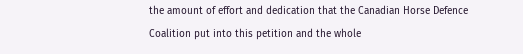the amount of effort and dedication that the Canadian Horse Defence Coalition put into this petition and the whole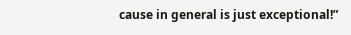cause in general is just exceptional!”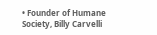• Founder of Humane Society, Billy Carvelli